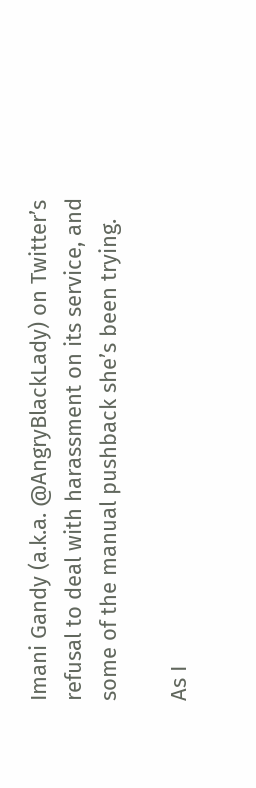Imani Gandy (a.k.a. @AngryBlackLady) on Twitter’s refusal to deal with harassment on its service, and some of the manual pushback she’s been trying.

As I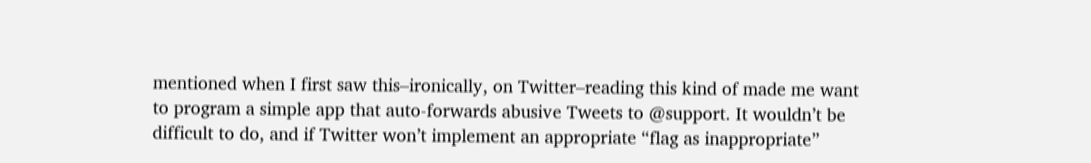mentioned when I first saw this–ironically, on Twitter–reading this kind of made me want to program a simple app that auto-forwards abusive Tweets to @support. It wouldn’t be difficult to do, and if Twitter won’t implement an appropriate “flag as inappropriate”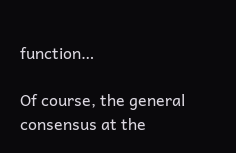function…

Of course, the general consensus at the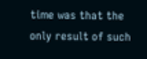time was that the only result of such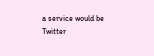a service would be Twitter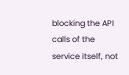blocking the API calls of the service itself, not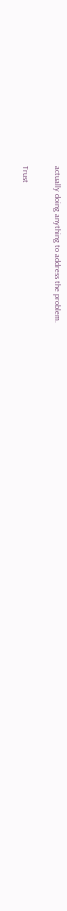actually doing anything to address the problem.

Trust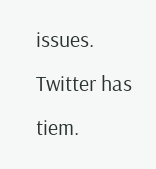issues. Twitter has tiem.